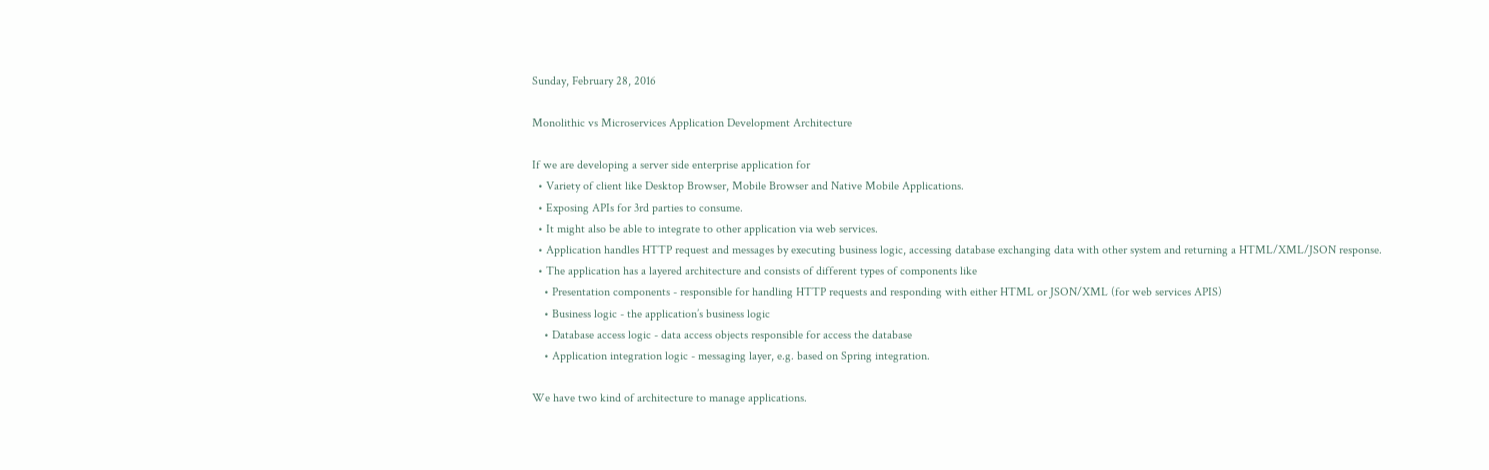Sunday, February 28, 2016

Monolithic vs Microservices Application Development Architecture

If we are developing a server side enterprise application for
  • Variety of client like Desktop Browser, Mobile Browser and Native Mobile Applications.
  • Exposing APIs for 3rd parties to consume.
  • It might also be able to integrate to other application via web services.
  • Application handles HTTP request and messages by executing business logic, accessing database exchanging data with other system and returning a HTML/XML/JSON response.
  • The application has a layered architecture and consists of different types of components like
    • Presentation components - responsible for handling HTTP requests and responding with either HTML or JSON/XML (for web services APIS)
    • Business logic - the application’s business logic
    • Database access logic - data access objects responsible for access the database
    • Application integration logic - messaging layer, e.g. based on Spring integration.

We have two kind of architecture to manage applications.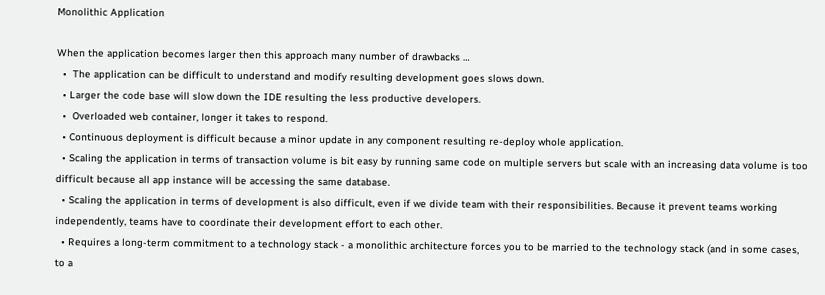Monolithic Application

When the application becomes larger then this approach many number of drawbacks …
  •  The application can be difficult to understand and modify resulting development goes slows down.
  • Larger the code base will slow down the IDE resulting the less productive developers.
  •  Overloaded web container, longer it takes to respond.
  • Continuous deployment is difficult because a minor update in any component resulting re-deploy whole application.
  • Scaling the application in terms of transaction volume is bit easy by running same code on multiple servers but scale with an increasing data volume is too difficult because all app instance will be accessing the same database.
  • Scaling the application in terms of development is also difficult, even if we divide team with their responsibilities. Because it prevent teams working independently, teams have to coordinate their development effort to each other.
  • Requires a long-term commitment to a technology stack - a monolithic architecture forces you to be married to the technology stack (and in some cases, to a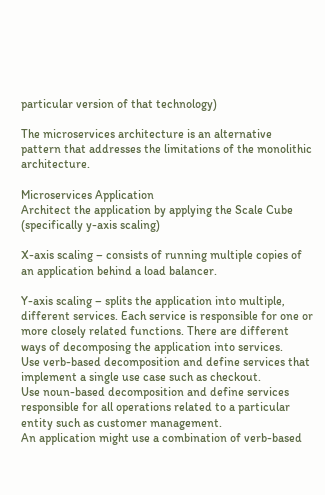particular version of that technology)

The microservices architecture is an alternative pattern that addresses the limitations of the monolithic architecture.

Microservices Application
Architect the application by applying the Scale Cube (specifically y-axis scaling)

X-axis scaling – consists of running multiple copies of an application behind a load balancer.

Y-axis scaling – splits the application into multiple, different services. Each service is responsible for one or more closely related functions. There are different ways of decomposing the application into services.
Use verb-based decomposition and define services that implement a single use case such as checkout.
Use noun-based decomposition and define services responsible for all operations related to a particular entity such as customer management.
An application might use a combination of verb-based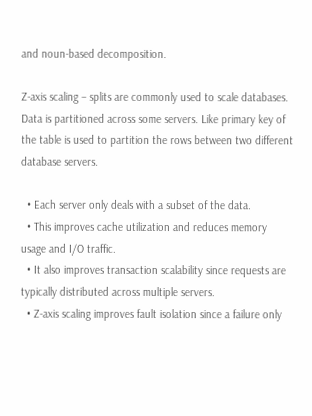and noun-based decomposition.

Z-axis scaling – splits are commonly used to scale databases. Data is partitioned across some servers. Like primary key of the table is used to partition the rows between two different database servers.

  • Each server only deals with a subset of the data.
  • This improves cache utilization and reduces memory usage and I/O traffic.
  • It also improves transaction scalability since requests are typically distributed across multiple servers.
  • Z-axis scaling improves fault isolation since a failure only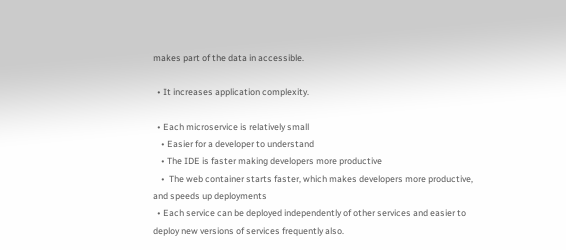makes part of the data in accessible.

  • It increases application complexity.

  • Each microservice is relatively small
    • Easier for a developer to understand
    • The IDE is faster making developers more productive
    •  The web container starts faster, which makes developers more productive, and speeds up deployments
  • Each service can be deployed independently of other services and easier to deploy new versions of services frequently also.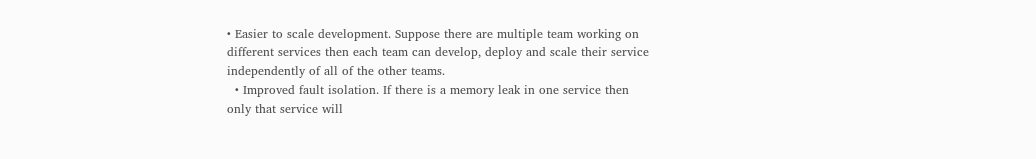• Easier to scale development. Suppose there are multiple team working on different services then each team can develop, deploy and scale their service independently of all of the other teams.
  • Improved fault isolation. If there is a memory leak in one service then only that service will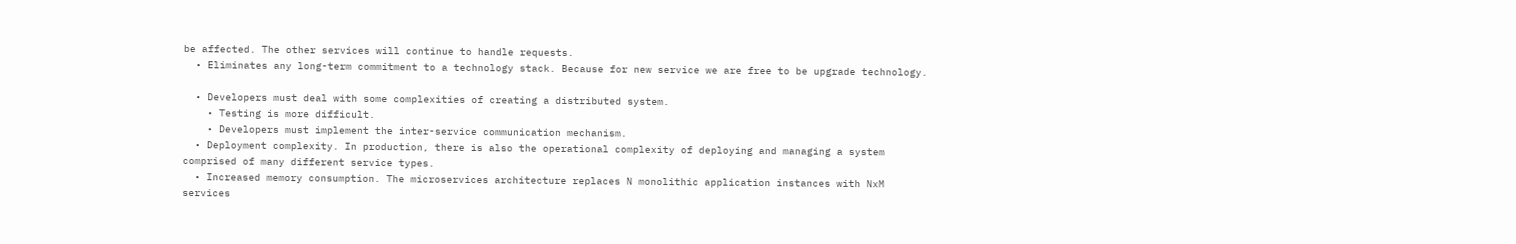be affected. The other services will continue to handle requests.
  • Eliminates any long-term commitment to a technology stack. Because for new service we are free to be upgrade technology.

  • Developers must deal with some complexities of creating a distributed system.
    • Testing is more difficult.
    • Developers must implement the inter-service communication mechanism.
  • Deployment complexity. In production, there is also the operational complexity of deploying and managing a system comprised of many different service types.
  • Increased memory consumption. The microservices architecture replaces N monolithic application instances with NxM services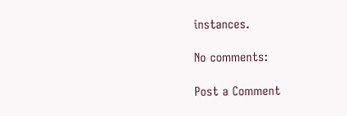instances.

No comments:

Post a Comment